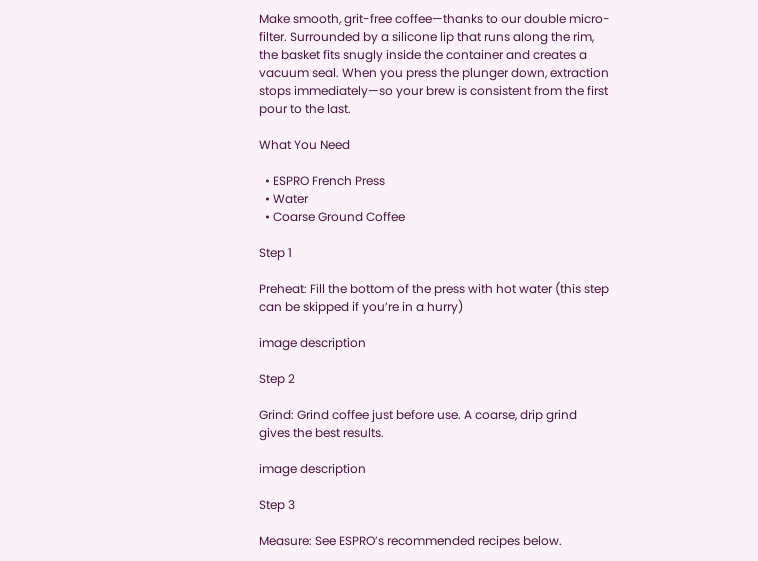Make smooth, grit-free coffee—thanks to our double micro-filter. Surrounded by a silicone lip that runs along the rim, the basket fits snugly inside the container and creates a vacuum seal. When you press the plunger down, extraction stops immediately—so your brew is consistent from the first pour to the last.

What You Need

  • ESPRO French Press
  • Water
  • Coarse Ground Coffee

Step 1

Preheat: Fill the bottom of the press with hot water (this step can be skipped if you’re in a hurry)

image description

Step 2

Grind: Grind coffee just before use. A coarse, drip grind gives the best results.

image description

Step 3

Measure: See ESPRO’s recommended recipes below.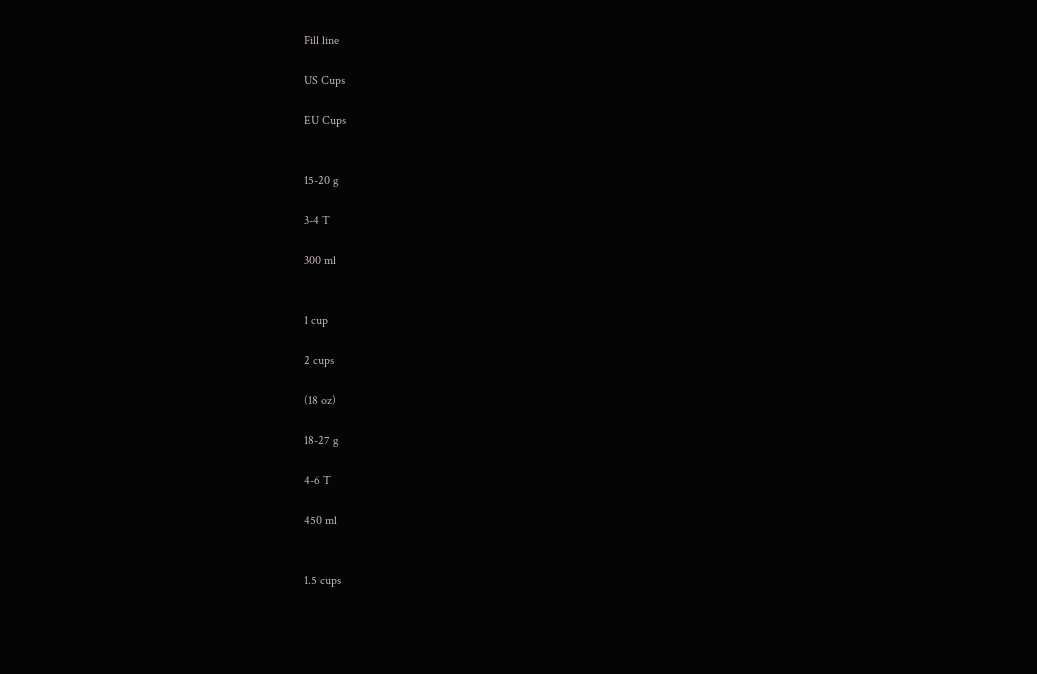Fill line

US Cups

EU Cups


15-20 g

3-4 T

300 ml


1 cup

2 cups

(18 oz)

18-27 g

4-6 T

450 ml


1.5 cups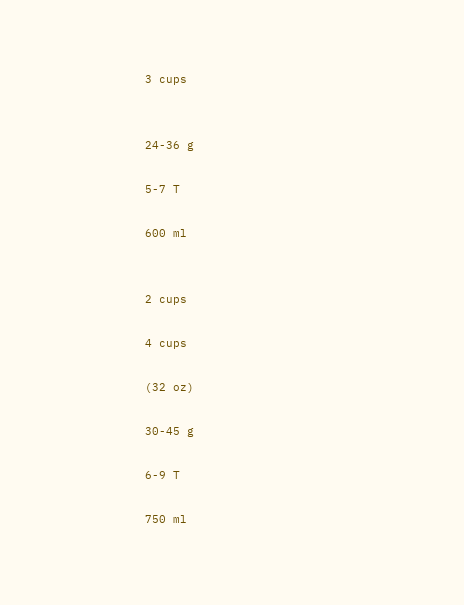3 cups


24-36 g

5-7 T

600 ml


2 cups

4 cups

(32 oz)

30-45 g

6-9 T

750 ml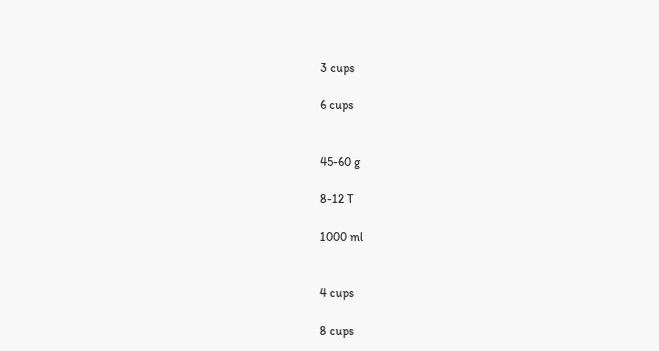3 cups

6 cups


45-60 g

8-12 T

1000 ml


4 cups

8 cups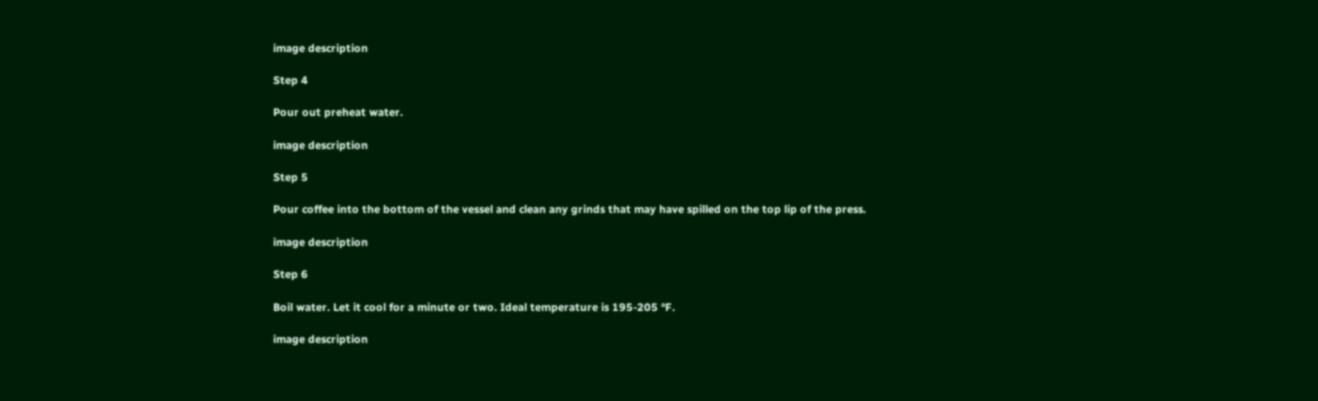image description

Step 4

Pour out preheat water.

image description

Step 5

Pour coffee into the bottom of the vessel and clean any grinds that may have spilled on the top lip of the press.

image description

Step 6

Boil water. Let it cool for a minute or two. Ideal temperature is 195-205 °F.

image description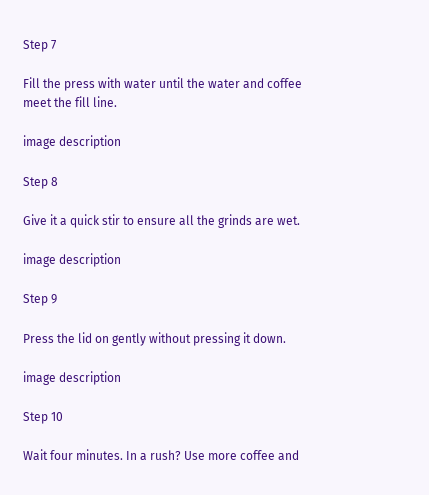Step 7

Fill the press with water until the water and coffee meet the fill line.

image description

Step 8

Give it a quick stir to ensure all the grinds are wet.

image description

Step 9

Press the lid on gently without pressing it down.

image description

Step 10

Wait four minutes. In a rush? Use more coffee and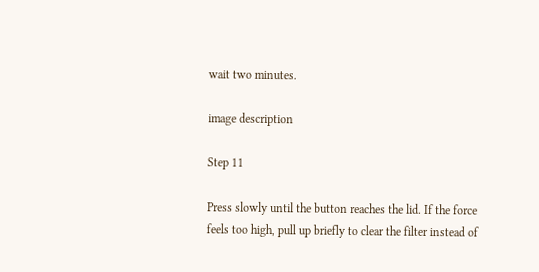wait two minutes.

image description

Step 11

Press slowly until the button reaches the lid. If the force feels too high, pull up briefly to clear the filter instead of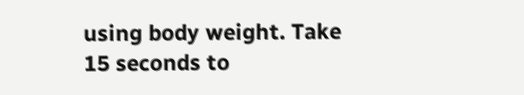using body weight. Take 15 seconds to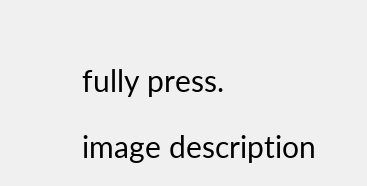fully press.

image description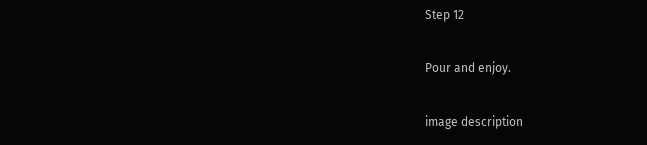Step 12

Pour and enjoy.

image description